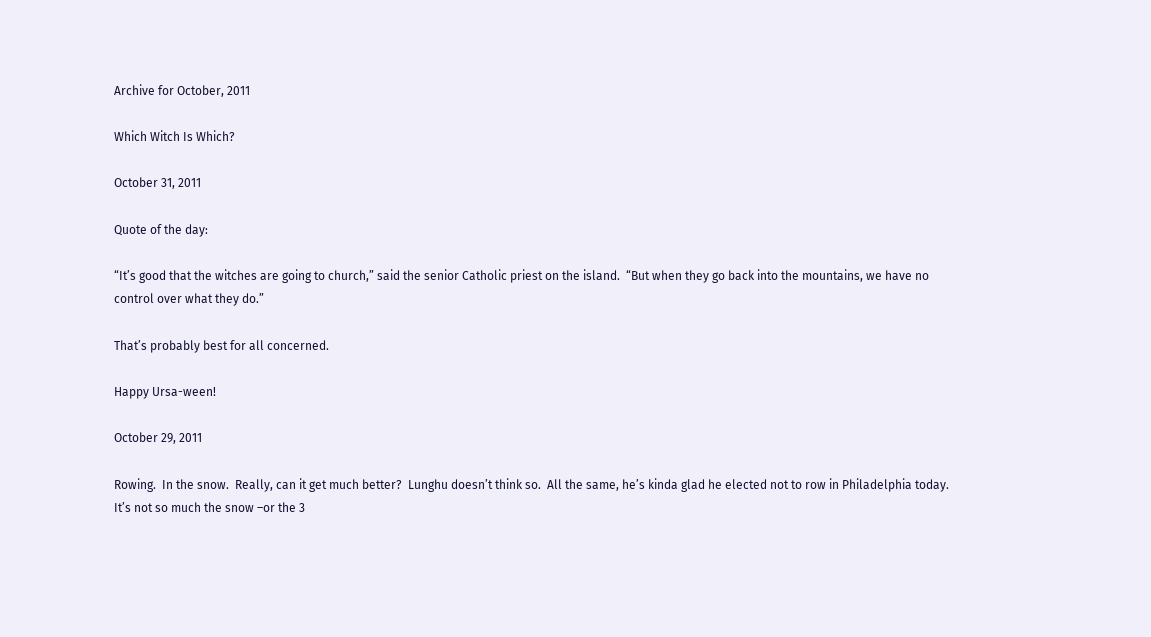Archive for October, 2011

Which Witch Is Which?

October 31, 2011

Quote of the day:

“It’s good that the witches are going to church,” said the senior Catholic priest on the island.  “But when they go back into the mountains, we have no control over what they do.”

That’s probably best for all concerned.

Happy Ursa-ween!

October 29, 2011

Rowing.  In the snow.  Really, can it get much better?  Lunghu doesn’t think so.  All the same, he’s kinda glad he elected not to row in Philadelphia today.  It’s not so much the snow –or the 3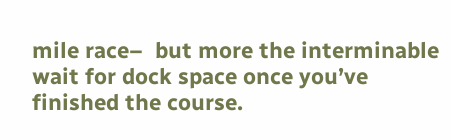mile race–  but more the interminable wait for dock space once you’ve finished the course.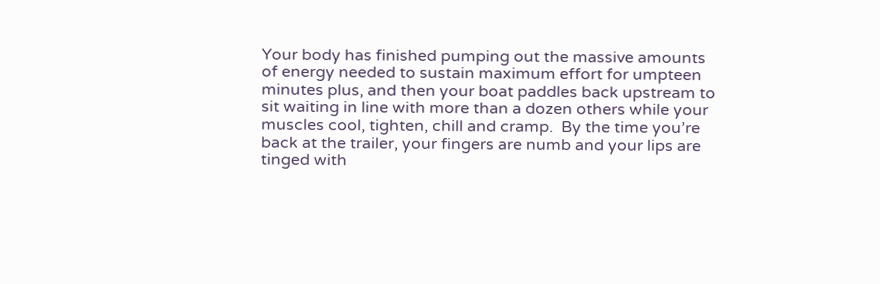Your body has finished pumping out the massive amounts of energy needed to sustain maximum effort for umpteen minutes plus, and then your boat paddles back upstream to sit waiting in line with more than a dozen others while your muscles cool, tighten, chill and cramp.  By the time you’re back at the trailer, your fingers are numb and your lips are tinged with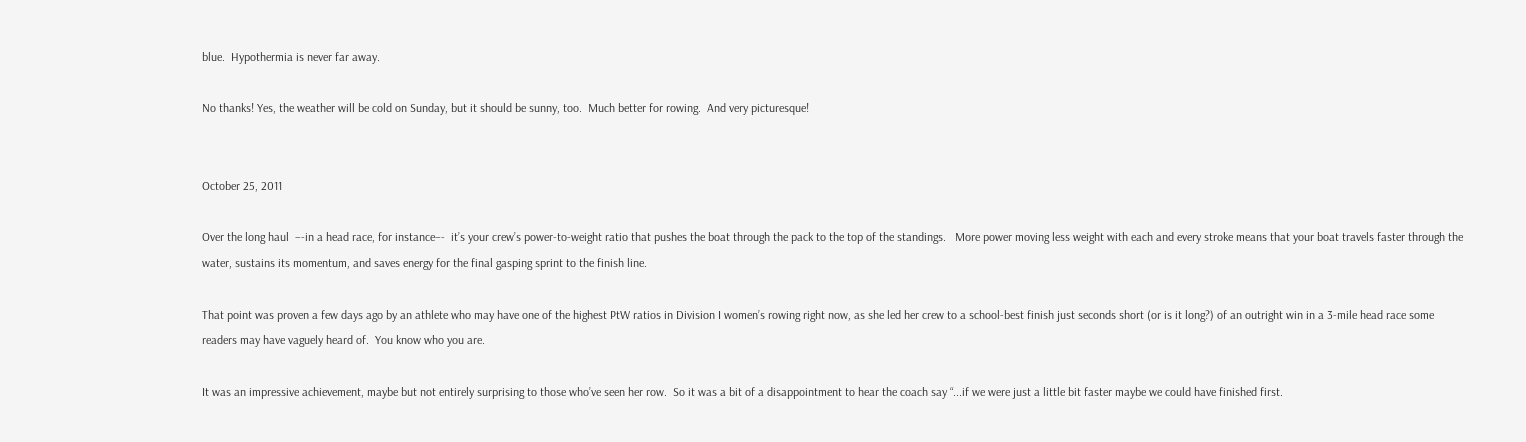blue.  Hypothermia is never far away.

No thanks! Yes, the weather will be cold on Sunday, but it should be sunny, too.  Much better for rowing.  And very picturesque!


October 25, 2011

Over the long haul  –-in a head race, for instance–-  it’s your crew’s power-to-weight ratio that pushes the boat through the pack to the top of the standings.   More power moving less weight with each and every stroke means that your boat travels faster through the water, sustains its momentum, and saves energy for the final gasping sprint to the finish line.

That point was proven a few days ago by an athlete who may have one of the highest PtW ratios in Division I women’s rowing right now, as she led her crew to a school-best finish just seconds short (or is it long?) of an outright win in a 3-mile head race some readers may have vaguely heard of.  You know who you are.

It was an impressive achievement, maybe but not entirely surprising to those who’ve seen her row.  So it was a bit of a disappointment to hear the coach say “...if we were just a little bit faster maybe we could have finished first.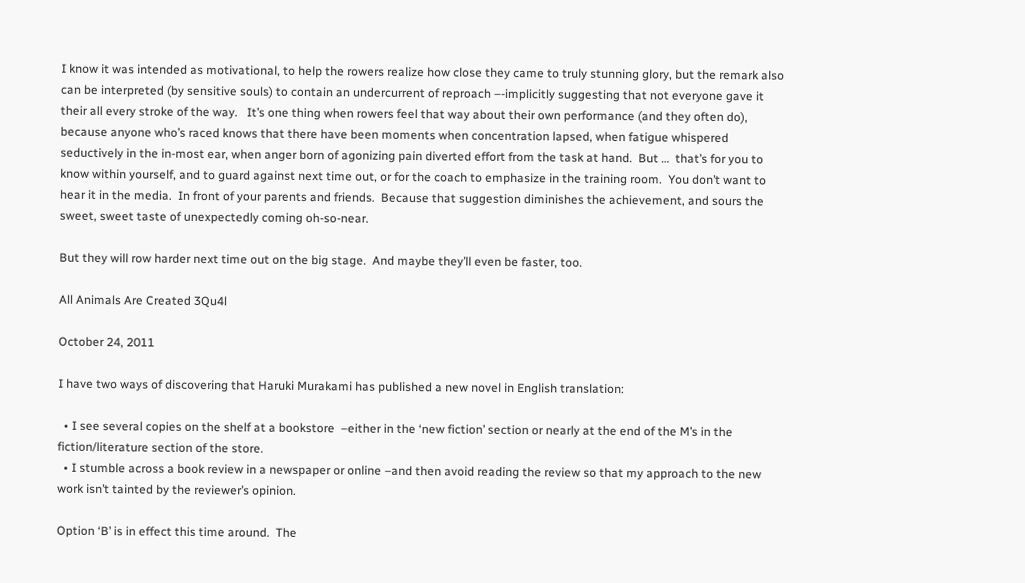I know it was intended as motivational, to help the rowers realize how close they came to truly stunning glory, but the remark also can be interpreted (by sensitive souls) to contain an undercurrent of reproach –-implicitly suggesting that not everyone gave it their all every stroke of the way.   It’s one thing when rowers feel that way about their own performance (and they often do), because anyone who’s raced knows that there have been moments when concentration lapsed, when fatigue whispered seductively in the in-most ear, when anger born of agonizing pain diverted effort from the task at hand.  But …  that’s for you to know within yourself, and to guard against next time out, or for the coach to emphasize in the training room.  You don’t want to hear it in the media.  In front of your parents and friends.  Because that suggestion diminishes the achievement, and sours the sweet, sweet taste of unexpectedly coming oh-so-near.

But they will row harder next time out on the big stage.  And maybe they’ll even be faster, too.

All Animals Are Created 3Qu4l

October 24, 2011

I have two ways of discovering that Haruki Murakami has published a new novel in English translation:

  • I see several copies on the shelf at a bookstore  –either in the ‘new fiction’ section or nearly at the end of the M’s in the fiction/literature section of the store.
  • I stumble across a book review in a newspaper or online –and then avoid reading the review so that my approach to the new work isn’t tainted by the reviewer’s opinion.

Option ‘B’ is in effect this time around.  The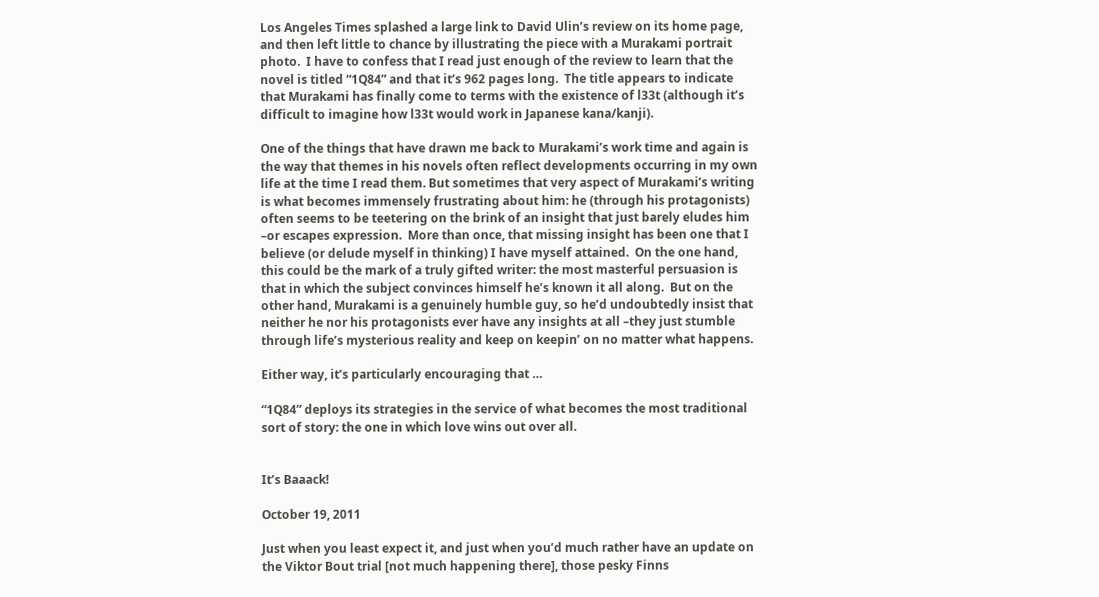Los Angeles Times splashed a large link to David Ulin’s review on its home page, and then left little to chance by illustrating the piece with a Murakami portrait photo.  I have to confess that I read just enough of the review to learn that the novel is titled “1Q84” and that it’s 962 pages long.  The title appears to indicate that Murakami has finally come to terms with the existence of l33t (although it’s difficult to imagine how l33t would work in Japanese kana/kanji).

One of the things that have drawn me back to Murakami’s work time and again is the way that themes in his novels often reflect developments occurring in my own life at the time I read them. But sometimes that very aspect of Murakami’s writing is what becomes immensely frustrating about him: he (through his protagonists) often seems to be teetering on the brink of an insight that just barely eludes him  –or escapes expression.  More than once, that missing insight has been one that I believe (or delude myself in thinking) I have myself attained.  On the one hand, this could be the mark of a truly gifted writer: the most masterful persuasion is that in which the subject convinces himself he’s known it all along.  But on the other hand, Murakami is a genuinely humble guy, so he’d undoubtedly insist that neither he nor his protagonists ever have any insights at all –they just stumble through life’s mysterious reality and keep on keepin’ on no matter what happens.

Either way, it’s particularly encouraging that …

“1Q84” deploys its strategies in the service of what becomes the most traditional sort of story: the one in which love wins out over all.


It’s Baaack!

October 19, 2011

Just when you least expect it, and just when you’d much rather have an update on the Viktor Bout trial [not much happening there], those pesky Finns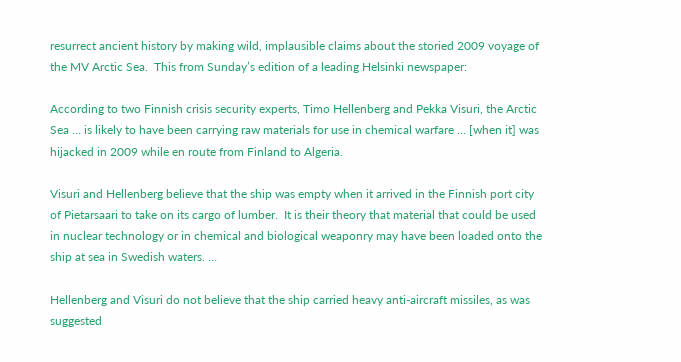resurrect ancient history by making wild, implausible claims about the storied 2009 voyage of the MV Arctic Sea.  This from Sunday’s edition of a leading Helsinki newspaper:

According to two Finnish crisis security experts, Timo Hellenberg and Pekka Visuri, the Arctic Sea … is likely to have been carrying raw materials for use in chemical warfare … [when it] was hijacked in 2009 while en route from Finland to Algeria.

Visuri and Hellenberg believe that the ship was empty when it arrived in the Finnish port city of Pietarsaari to take on its cargo of lumber.  It is their theory that material that could be used in nuclear technology or in chemical and biological weaponry may have been loaded onto the ship at sea in Swedish waters. …

Hellenberg and Visuri do not believe that the ship carried heavy anti-aircraft missiles, as was suggested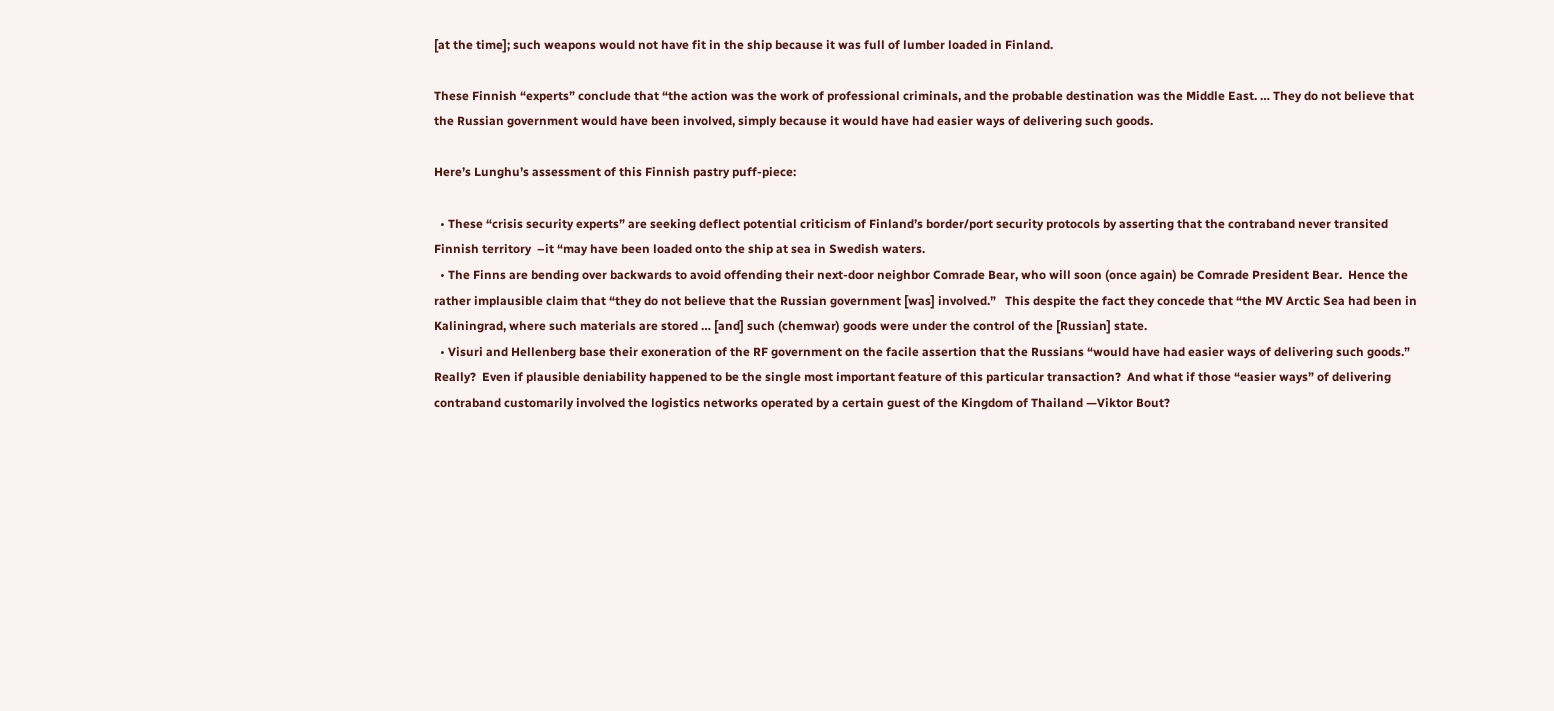[at the time]; such weapons would not have fit in the ship because it was full of lumber loaded in Finland.

These Finnish “experts” conclude that “the action was the work of professional criminals, and the probable destination was the Middle East. … They do not believe that the Russian government would have been involved, simply because it would have had easier ways of delivering such goods.

Here’s Lunghu’s assessment of this Finnish pastry puff-piece:

  • These “crisis security experts” are seeking deflect potential criticism of Finland’s border/port security protocols by asserting that the contraband never transited Finnish territory  –it “may have been loaded onto the ship at sea in Swedish waters.
  • The Finns are bending over backwards to avoid offending their next-door neighbor Comrade Bear, who will soon (once again) be Comrade President Bear.  Hence the rather implausible claim that “they do not believe that the Russian government [was] involved.”   This despite the fact they concede that “the MV Arctic Sea had been in Kaliningrad, where such materials are stored … [and] such (chemwar) goods were under the control of the [Russian] state.
  • Visuri and Hellenberg base their exoneration of the RF government on the facile assertion that the Russians “would have had easier ways of delivering such goods.”   Really?  Even if plausible deniability happened to be the single most important feature of this particular transaction?  And what if those “easier ways” of delivering contraband customarily involved the logistics networks operated by a certain guest of the Kingdom of Thailand —Viktor Bout?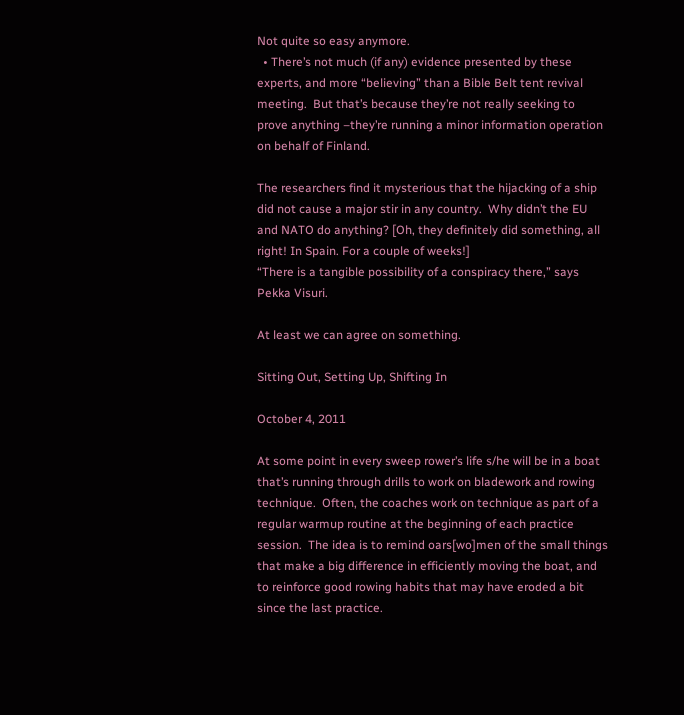Not quite so easy anymore.
  • There’s not much (if any) evidence presented by these experts, and more “believing” than a Bible Belt tent revival meeting.  But that’s because they’re not really seeking to prove anything –they’re running a minor information operation on behalf of Finland.

The researchers find it mysterious that the hijacking of a ship did not cause a major stir in any country.  Why didn’t the EU and NATO do anything? [Oh, they definitely did something, all right! In Spain. For a couple of weeks!]
“There is a tangible possibility of a conspiracy there,” says Pekka Visuri.

At least we can agree on something.

Sitting Out, Setting Up, Shifting In

October 4, 2011

At some point in every sweep rower’s life s/he will be in a boat that’s running through drills to work on bladework and rowing technique.  Often, the coaches work on technique as part of a regular warmup routine at the beginning of each practice session.  The idea is to remind oars[wo]men of the small things that make a big difference in efficiently moving the boat, and to reinforce good rowing habits that may have eroded a bit since the last practice.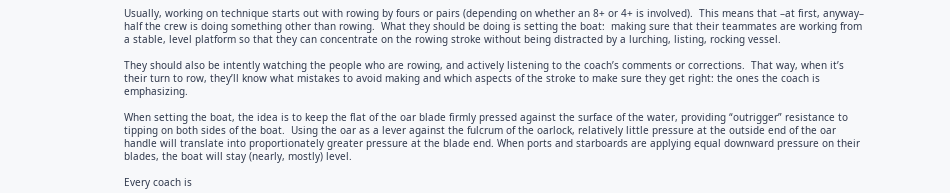Usually, working on technique starts out with rowing by fours or pairs (depending on whether an 8+ or 4+ is involved).  This means that –at first, anyway– half the crew is doing something other than rowing.  What they should be doing is setting the boat:  making sure that their teammates are working from a stable, level platform so that they can concentrate on the rowing stroke without being distracted by a lurching, listing, rocking vessel.

They should also be intently watching the people who are rowing, and actively listening to the coach’s comments or corrections.  That way, when it’s their turn to row, they’ll know what mistakes to avoid making and which aspects of the stroke to make sure they get right: the ones the coach is emphasizing.

When setting the boat, the idea is to keep the flat of the oar blade firmly pressed against the surface of the water, providing “outrigger” resistance to tipping on both sides of the boat.  Using the oar as a lever against the fulcrum of the oarlock, relatively little pressure at the outside end of the oar handle will translate into proportionately greater pressure at the blade end. When ports and starboards are applying equal downward pressure on their blades, the boat will stay (nearly, mostly) level.

Every coach is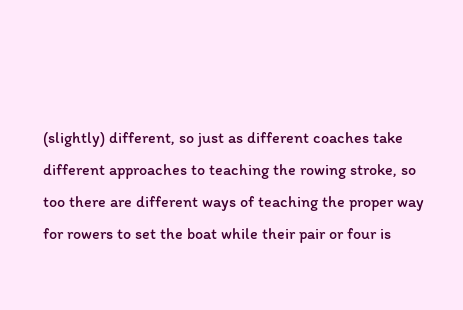(slightly) different, so just as different coaches take different approaches to teaching the rowing stroke, so too there are different ways of teaching the proper way for rowers to set the boat while their pair or four is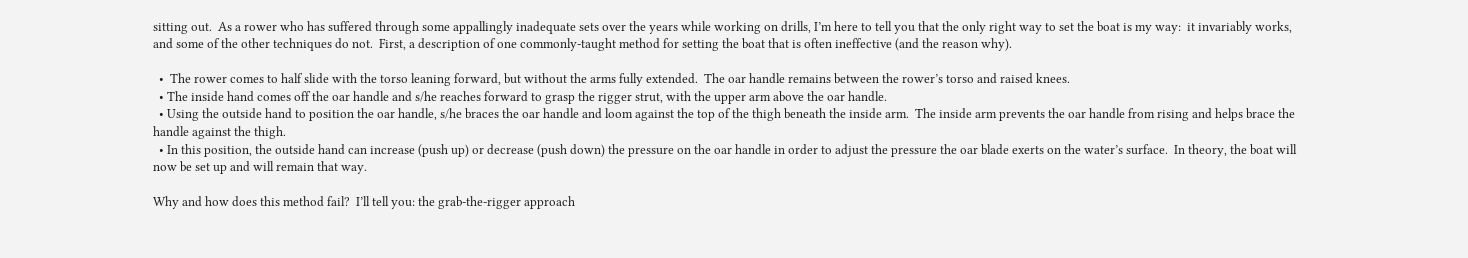sitting out.  As a rower who has suffered through some appallingly inadequate sets over the years while working on drills, I’m here to tell you that the only right way to set the boat is my way:  it invariably works, and some of the other techniques do not.  First, a description of one commonly-taught method for setting the boat that is often ineffective (and the reason why).

  •  The rower comes to half slide with the torso leaning forward, but without the arms fully extended.  The oar handle remains between the rower’s torso and raised knees.
  • The inside hand comes off the oar handle and s/he reaches forward to grasp the rigger strut, with the upper arm above the oar handle.
  • Using the outside hand to position the oar handle, s/he braces the oar handle and loom against the top of the thigh beneath the inside arm.  The inside arm prevents the oar handle from rising and helps brace the handle against the thigh.
  • In this position, the outside hand can increase (push up) or decrease (push down) the pressure on the oar handle in order to adjust the pressure the oar blade exerts on the water’s surface.  In theory, the boat will now be set up and will remain that way.

Why and how does this method fail?  I’ll tell you: the grab-the-rigger approach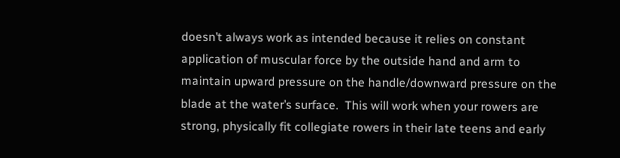doesn’t always work as intended because it relies on constant application of muscular force by the outside hand and arm to maintain upward pressure on the handle/downward pressure on the blade at the water’s surface.  This will work when your rowers are strong, physically fit collegiate rowers in their late teens and early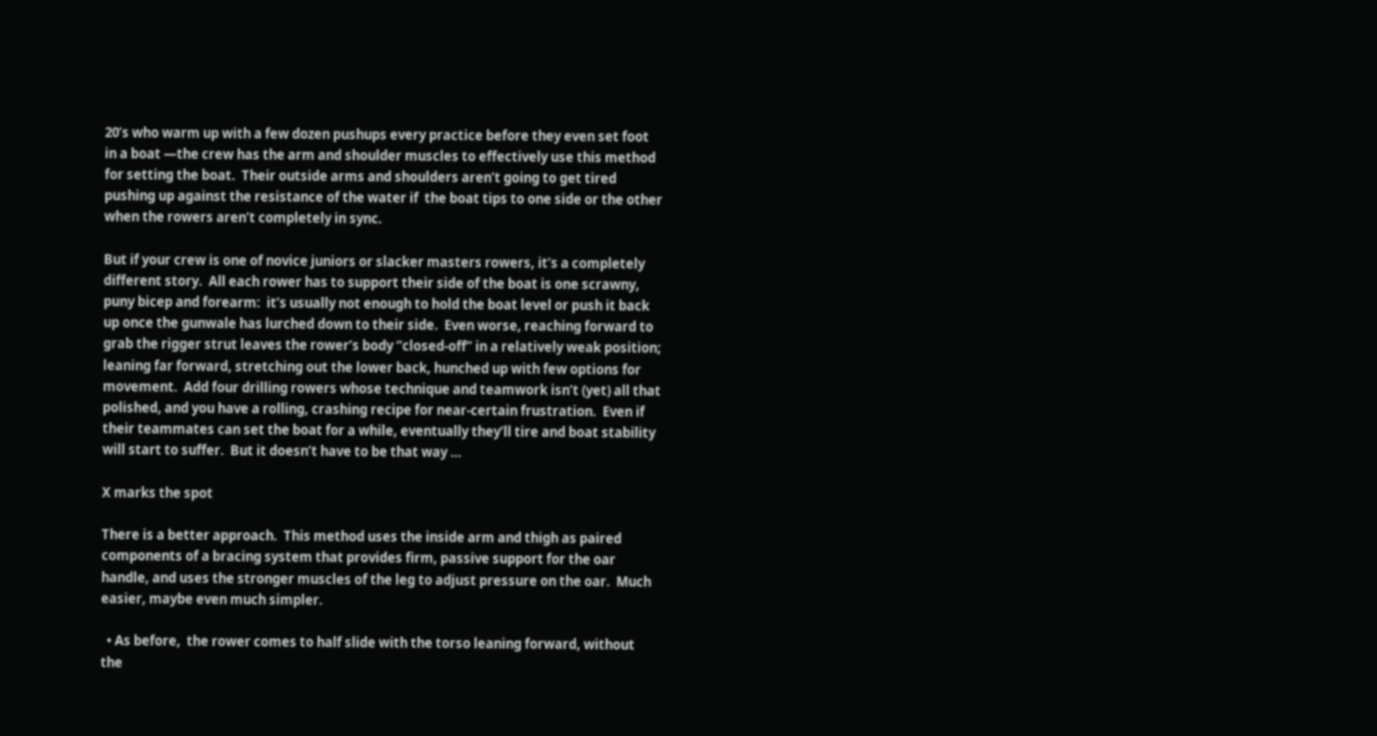20’s who warm up with a few dozen pushups every practice before they even set foot in a boat —the crew has the arm and shoulder muscles to effectively use this method for setting the boat.  Their outside arms and shoulders aren’t going to get tired pushing up against the resistance of the water if  the boat tips to one side or the other when the rowers aren’t completely in sync.

But if your crew is one of novice juniors or slacker masters rowers, it’s a completely different story.  All each rower has to support their side of the boat is one scrawny, puny bicep and forearm:  it’s usually not enough to hold the boat level or push it back up once the gunwale has lurched down to their side.  Even worse, reaching forward to grab the rigger strut leaves the rower’s body “closed-off” in a relatively weak position; leaning far forward, stretching out the lower back, hunched up with few options for movement.  Add four drilling rowers whose technique and teamwork isn’t (yet) all that polished, and you have a rolling, crashing recipe for near-certain frustration.  Even if their teammates can set the boat for a while, eventually they’ll tire and boat stability will start to suffer.  But it doesn’t have to be that way …

X marks the spot

There is a better approach.  This method uses the inside arm and thigh as paired components of a bracing system that provides firm, passive support for the oar handle, and uses the stronger muscles of the leg to adjust pressure on the oar.  Much easier, maybe even much simpler.

  • As before,  the rower comes to half slide with the torso leaning forward, without the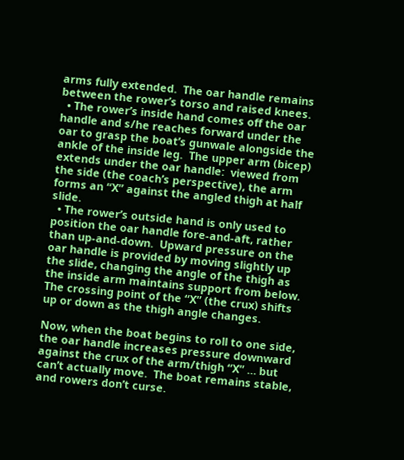arms fully extended.  The oar handle remains between the rower’s torso and raised knees.
  • The rower’s inside hand comes off the oar handle and s/he reaches forward under the oar to grasp the boat’s gunwale alongside the ankle of the inside leg.  The upper arm (bicep) extends under the oar handle:  viewed from the side (the coach’s perspective), the arm forms an “X” against the angled thigh at half slide.
  • The rower’s outside hand is only used to position the oar handle fore-and-aft, rather than up-and-down.  Upward pressure on the oar handle is provided by moving slightly up the slide, changing the angle of the thigh as the inside arm maintains support from below.  The crossing point of the “X” (the crux) shifts up or down as the thigh angle changes.

Now, when the boat begins to roll to one side, the oar handle increases pressure downward against the crux of the arm/thigh “X” … but can’t actually move.  The boat remains stable, and rowers don’t curse.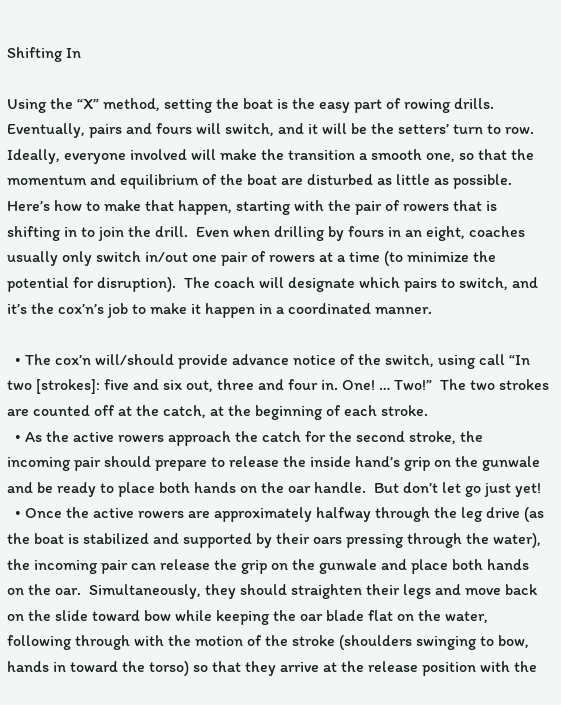Shifting In

Using the “X” method, setting the boat is the easy part of rowing drills.  Eventually, pairs and fours will switch, and it will be the setters’ turn to row.  Ideally, everyone involved will make the transition a smooth one, so that the momentum and equilibrium of the boat are disturbed as little as possible.  Here’s how to make that happen, starting with the pair of rowers that is shifting in to join the drill.  Even when drilling by fours in an eight, coaches usually only switch in/out one pair of rowers at a time (to minimize the potential for disruption).  The coach will designate which pairs to switch, and it’s the cox’n’s job to make it happen in a coordinated manner.

  • The cox’n will/should provide advance notice of the switch, using call “In two [strokes]: five and six out, three and four in. One! … Two!”  The two strokes are counted off at the catch, at the beginning of each stroke.
  • As the active rowers approach the catch for the second stroke, the incoming pair should prepare to release the inside hand’s grip on the gunwale and be ready to place both hands on the oar handle.  But don’t let go just yet!
  • Once the active rowers are approximately halfway through the leg drive (as the boat is stabilized and supported by their oars pressing through the water), the incoming pair can release the grip on the gunwale and place both hands on the oar.  Simultaneously, they should straighten their legs and move back on the slide toward bow while keeping the oar blade flat on the water, following through with the motion of the stroke (shoulders swinging to bow, hands in toward the torso) so that they arrive at the release position with the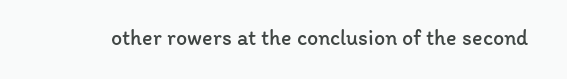other rowers at the conclusion of the second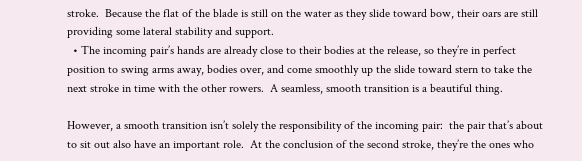stroke.  Because the flat of the blade is still on the water as they slide toward bow, their oars are still providing some lateral stability and support.
  • The incoming pair’s hands are already close to their bodies at the release, so they’re in perfect position to swing arms away, bodies over, and come smoothly up the slide toward stern to take the next stroke in time with the other rowers.  A seamless, smooth transition is a beautiful thing.

However, a smooth transition isn’t solely the responsibility of the incoming pair:  the pair that’s about to sit out also have an important role.  At the conclusion of the second stroke, they’re the ones who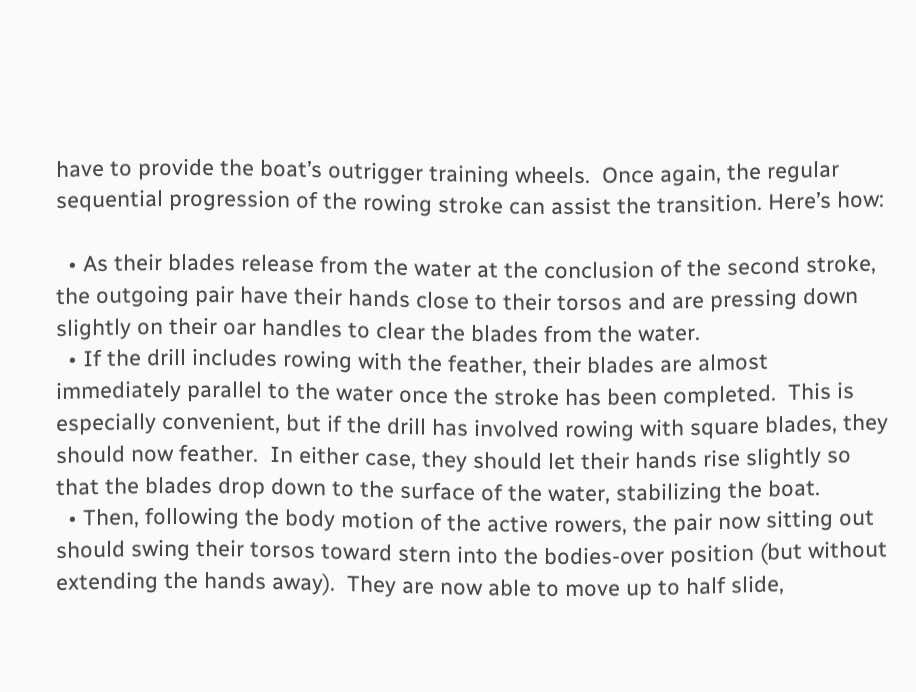have to provide the boat’s outrigger training wheels.  Once again, the regular sequential progression of the rowing stroke can assist the transition. Here’s how:

  • As their blades release from the water at the conclusion of the second stroke, the outgoing pair have their hands close to their torsos and are pressing down slightly on their oar handles to clear the blades from the water.
  • If the drill includes rowing with the feather, their blades are almost immediately parallel to the water once the stroke has been completed.  This is especially convenient, but if the drill has involved rowing with square blades, they should now feather.  In either case, they should let their hands rise slightly so that the blades drop down to the surface of the water, stabilizing the boat.
  • Then, following the body motion of the active rowers, the pair now sitting out should swing their torsos toward stern into the bodies-over position (but without extending the hands away).  They are now able to move up to half slide,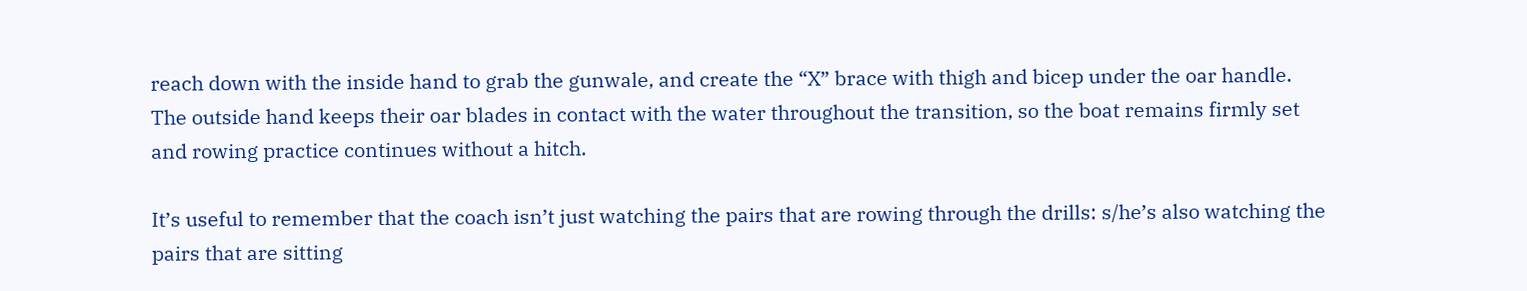reach down with the inside hand to grab the gunwale, and create the “X” brace with thigh and bicep under the oar handle.  The outside hand keeps their oar blades in contact with the water throughout the transition, so the boat remains firmly set and rowing practice continues without a hitch.

It’s useful to remember that the coach isn’t just watching the pairs that are rowing through the drills: s/he’s also watching the pairs that are sitting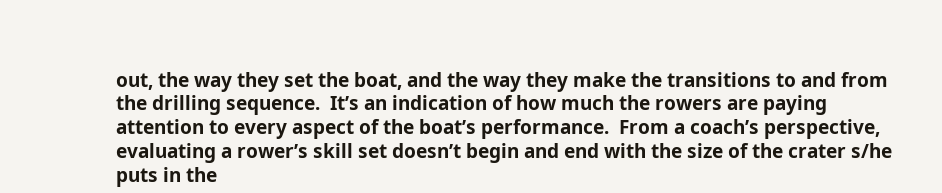out, the way they set the boat, and the way they make the transitions to and from the drilling sequence.  It’s an indication of how much the rowers are paying attention to every aspect of the boat’s performance.  From a coach’s perspective, evaluating a rower’s skill set doesn’t begin and end with the size of the crater s/he puts in the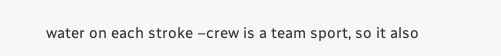water on each stroke –crew is a team sport, so it also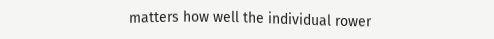matters how well the individual rower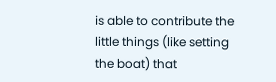is able to contribute the little things (like setting the boat) that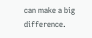can make a big difference.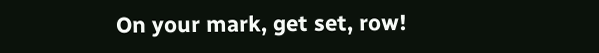On your mark, get set, row!